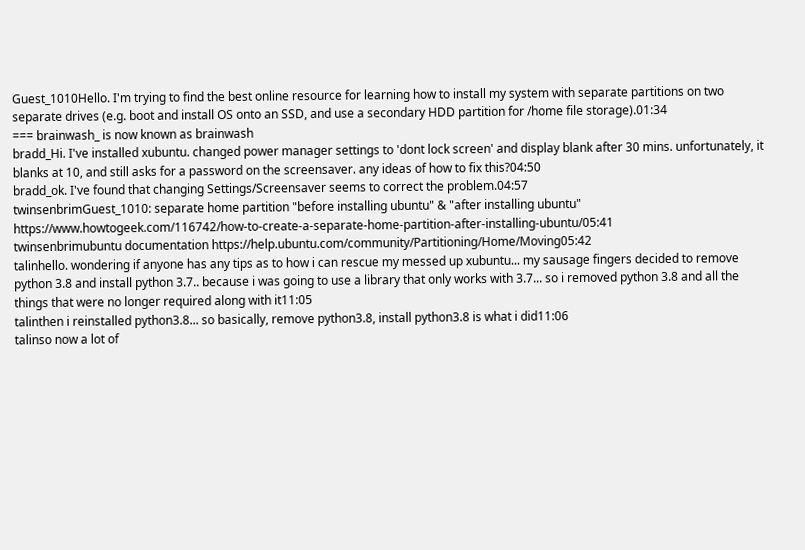Guest_1010Hello. I'm trying to find the best online resource for learning how to install my system with separate partitions on two separate drives (e.g. boot and install OS onto an SSD, and use a secondary HDD partition for /home file storage).01:34
=== brainwash_ is now known as brainwash
bradd_Hi. I've installed xubuntu. changed power manager settings to 'dont lock screen' and display blank after 30 mins. unfortunately, it blanks at 10, and still asks for a password on the screensaver. any ideas of how to fix this?04:50
bradd_ok. I've found that changing Settings/Screensaver seems to correct the problem.04:57
twinsenbrimGuest_1010: separate home partition "before installing ubuntu" & "after installing ubuntu" https://www.howtogeek.com/116742/how-to-create-a-separate-home-partition-after-installing-ubuntu/05:41
twinsenbrimubuntu documentation https://help.ubuntu.com/community/Partitioning/Home/Moving05:42
talinhello. wondering if anyone has any tips as to how i can rescue my messed up xubuntu... my sausage fingers decided to remove python 3.8 and install python 3.7.. because i was going to use a library that only works with 3.7... so i removed python 3.8 and all the things that were no longer required along with it11:05
talinthen i reinstalled python3.8... so basically, remove python3.8, install python3.8 is what i did11:06
talinso now a lot of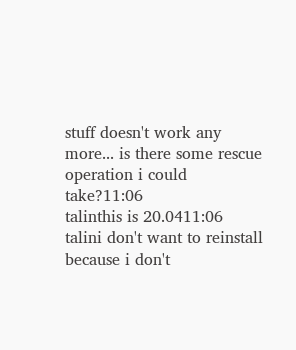stuff doesn't work any more... is there some rescue operation i could take?11:06
talinthis is 20.0411:06
talini don't want to reinstall because i don't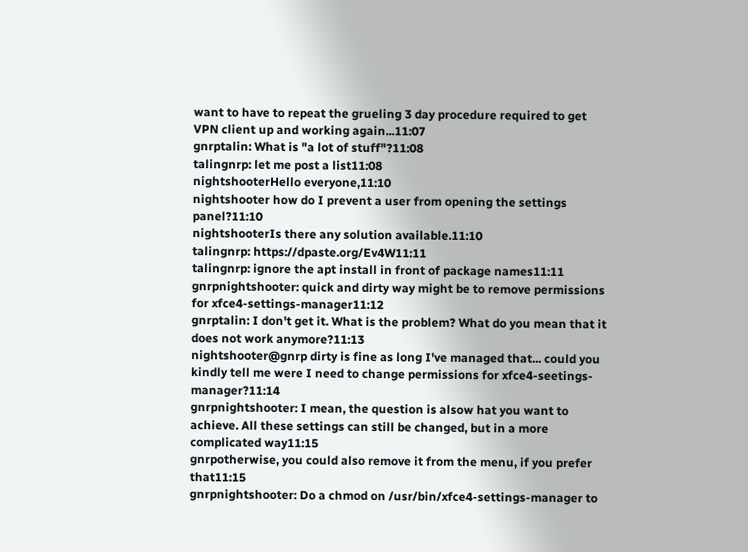want to have to repeat the grueling 3 day procedure required to get VPN client up and working again...11:07
gnrptalin: What is "a lot of stuff"?11:08
talingnrp: let me post a list11:08
nightshooterHello everyone,11:10
nightshooter how do I prevent a user from opening the settings panel?11:10
nightshooterIs there any solution available.11:10
talingnrp: https://dpaste.org/Ev4W11:11
talingnrp: ignore the apt install in front of package names11:11
gnrpnightshooter: quick and dirty way might be to remove permissions for xfce4-settings-manager11:12
gnrptalin: I don't get it. What is the problem? What do you mean that it does not work anymore?11:13
nightshooter@gnrp dirty is fine as long I've managed that... could you kindly tell me were I need to change permissions for xfce4-seetings-manager?11:14
gnrpnightshooter: I mean, the question is alsow hat you want to achieve. All these settings can still be changed, but in a more complicated way11:15
gnrpotherwise, you could also remove it from the menu, if you prefer that11:15
gnrpnightshooter: Do a chmod on /usr/bin/xfce4-settings-manager to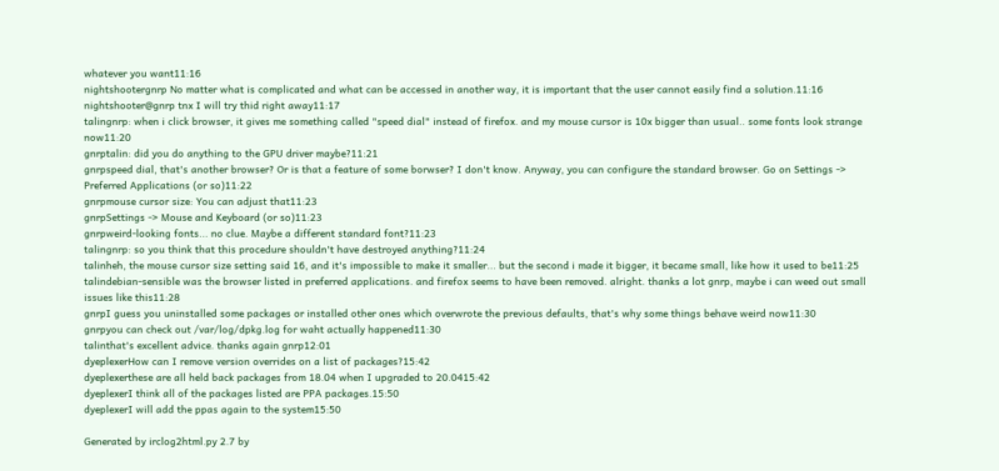whatever you want11:16
nightshootergnrp No matter what is complicated and what can be accessed in another way, it is important that the user cannot easily find a solution.11:16
nightshooter@gnrp tnx I will try thid right away11:17
talingnrp: when i click browser, it gives me something called "speed dial" instead of firefox. and my mouse cursor is 10x bigger than usual.. some fonts look strange now11:20
gnrptalin: did you do anything to the GPU driver maybe?11:21
gnrpspeed dial, that's another browser? Or is that a feature of some borwser? I don't know. Anyway, you can configure the standard browser. Go on Settings -> Preferred Applications (or so)11:22
gnrpmouse cursor size: You can adjust that11:23
gnrpSettings -> Mouse and Keyboard (or so)11:23
gnrpweird-looking fonts... no clue. Maybe a different standard font?11:23
talingnrp: so you think that this procedure shouldn't have destroyed anything?11:24
talinheh, the mouse cursor size setting said 16, and it's impossible to make it smaller... but the second i made it bigger, it became small, like how it used to be11:25
talindebian-sensible was the browser listed in preferred applications. and firefox seems to have been removed. alright. thanks a lot gnrp, maybe i can weed out small issues like this11:28
gnrpI guess you uninstalled some packages or installed other ones which overwrote the previous defaults, that's why some things behave weird now11:30
gnrpyou can check out /var/log/dpkg.log for waht actually happened11:30
talinthat's excellent advice. thanks again gnrp12:01
dyeplexerHow can I remove version overrides on a list of packages?15:42
dyeplexerthese are all held back packages from 18.04 when I upgraded to 20.0415:42
dyeplexerI think all of the packages listed are PPA packages.15:50
dyeplexerI will add the ppas again to the system15:50

Generated by irclog2html.py 2.7 by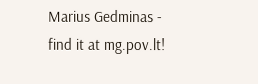Marius Gedminas - find it at mg.pov.lt!